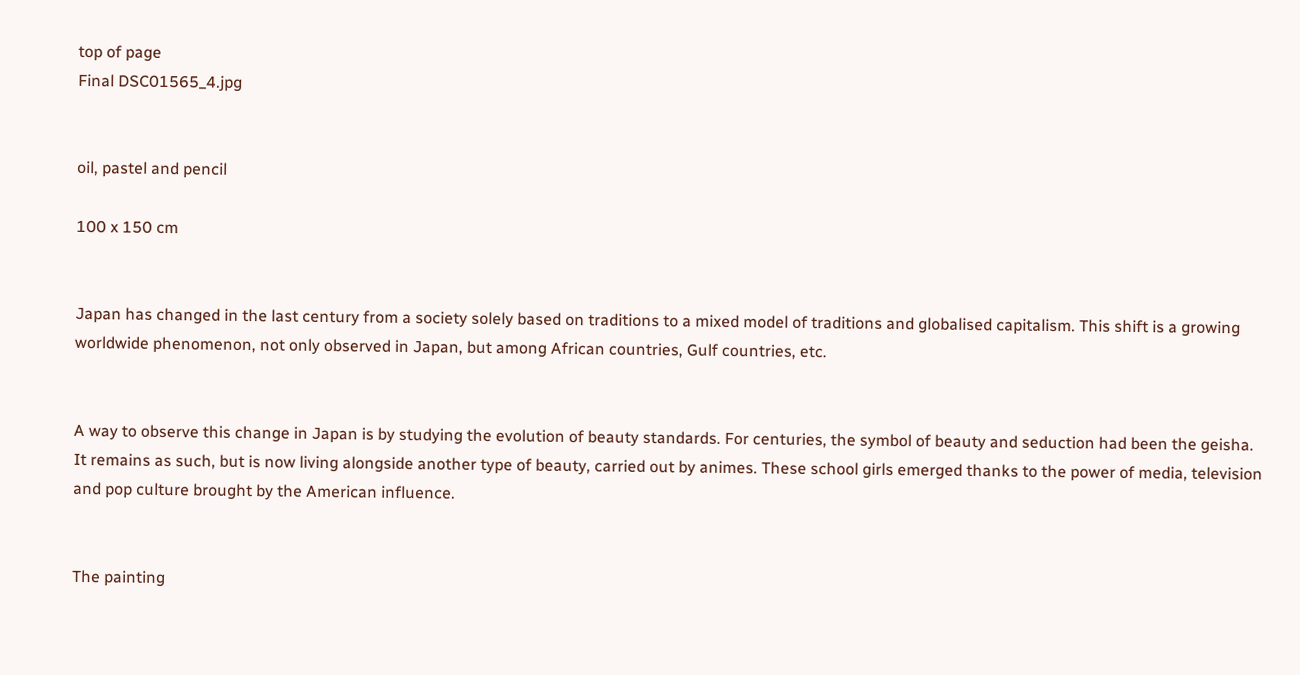top of page
Final DSC01565_4.jpg


oil, pastel and pencil

100 x 150 cm


Japan has changed in the last century from a society solely based on traditions to a mixed model of traditions and globalised capitalism. This shift is a growing worldwide phenomenon, not only observed in Japan, but among African countries, Gulf countries, etc.


A way to observe this change in Japan is by studying the evolution of beauty standards. For centuries, the symbol of beauty and seduction had been the geisha. It remains as such, but is now living alongside another type of beauty, carried out by animes. These school girls emerged thanks to the power of media, television and pop culture brought by the American influence.


The painting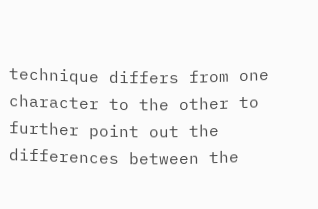technique differs from one character to the other to further point out the differences between the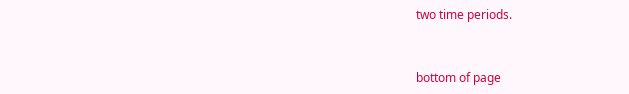two time periods.


bottom of page